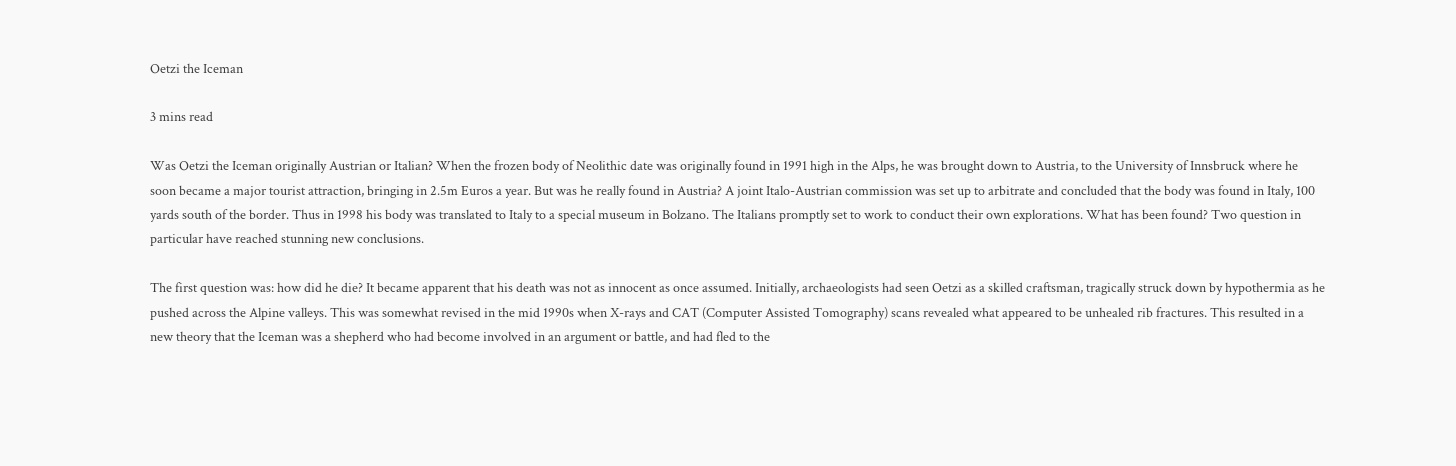Oetzi the Iceman

3 mins read

Was Oetzi the Iceman originally Austrian or Italian? When the frozen body of Neolithic date was originally found in 1991 high in the Alps, he was brought down to Austria, to the University of Innsbruck where he soon became a major tourist attraction, bringing in 2.5m Euros a year. But was he really found in Austria? A joint Italo-Austrian commission was set up to arbitrate and concluded that the body was found in Italy, 100 yards south of the border. Thus in 1998 his body was translated to Italy to a special museum in Bolzano. The Italians promptly set to work to conduct their own explorations. What has been found? Two question in particular have reached stunning new conclusions.

The first question was: how did he die? It became apparent that his death was not as innocent as once assumed. Initially, archaeologists had seen Oetzi as a skilled craftsman, tragically struck down by hypothermia as he pushed across the Alpine valleys. This was somewhat revised in the mid 1990s when X-rays and CAT (Computer Assisted Tomography) scans revealed what appeared to be unhealed rib fractures. This resulted in a new theory that the Iceman was a shepherd who had become involved in an argument or battle, and had fled to the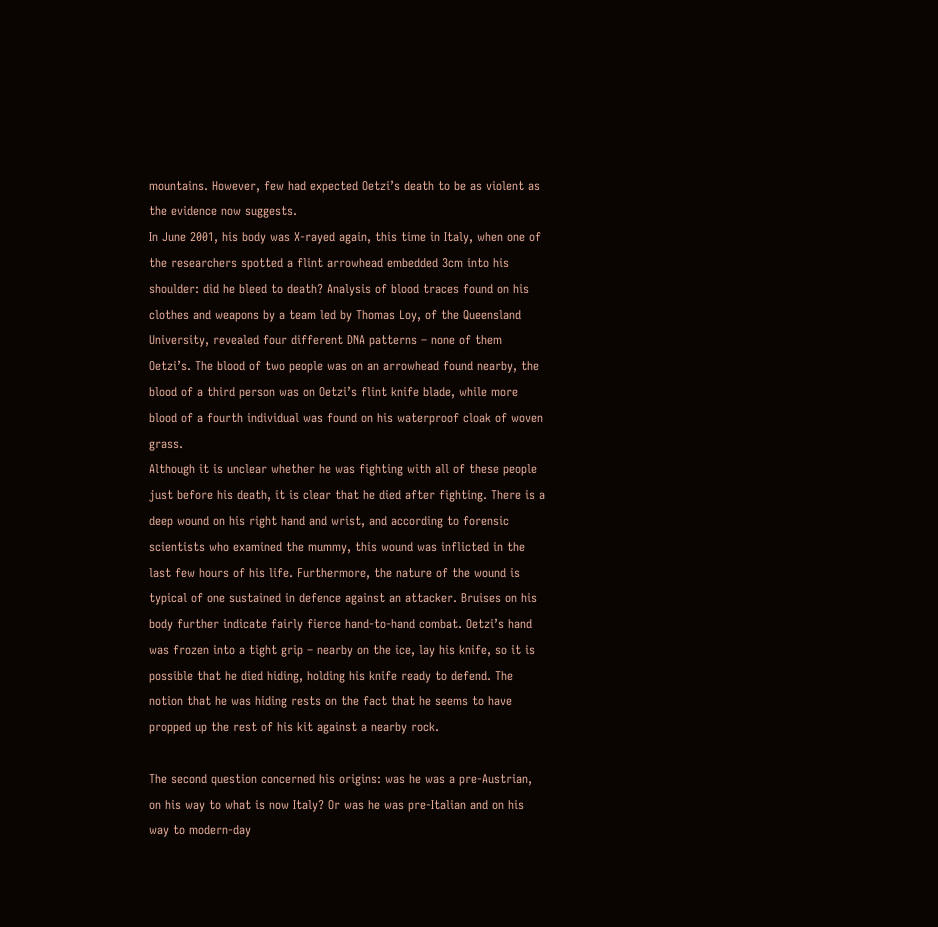mountains. However, few had expected Oetzi’s death to be as violent as the evidence now suggests.
In June 2001, his body was X-rayed again, this time in Italy, when one of the researchers spotted a flint arrowhead embedded 3cm into his shoulder: did he bleed to death? Analysis of blood traces found on his clothes and weapons by a team led by Thomas Loy, of the Queensland University, revealed four different DNA patterns – none of them Oetzi’s. The blood of two people was on an arrowhead found nearby, the blood of a third person was on Oetzi’s flint knife blade, while more blood of a fourth individual was found on his waterproof cloak of woven grass.
Although it is unclear whether he was fighting with all of these people just before his death, it is clear that he died after fighting. There is a deep wound on his right hand and wrist, and according to forensic scientists who examined the mummy, this wound was inflicted in the last few hours of his life. Furthermore, the nature of the wound is typical of one sustained in defence against an attacker. Bruises on his body further indicate fairly fierce hand-to-hand combat. Oetzi’s hand was frozen into a tight grip – nearby on the ice, lay his knife, so it is possible that he died hiding, holding his knife ready to defend. The notion that he was hiding rests on the fact that he seems to have propped up the rest of his kit against a nearby rock.

The second question concerned his origins: was he was a pre-Austrian, on his way to what is now Italy? Or was he was pre-Italian and on his way to modern-day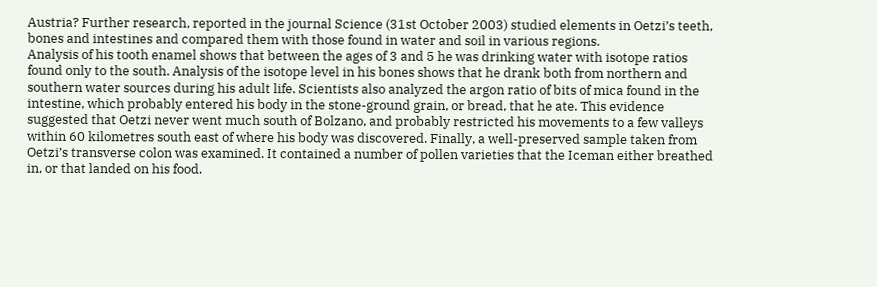Austria? Further research, reported in the journal Science (31st October 2003) studied elements in Oetzi’s teeth, bones and intestines and compared them with those found in water and soil in various regions.
Analysis of his tooth enamel shows that between the ages of 3 and 5 he was drinking water with isotope ratios found only to the south. Analysis of the isotope level in his bones shows that he drank both from northern and southern water sources during his adult life. Scientists also analyzed the argon ratio of bits of mica found in the intestine, which probably entered his body in the stone-ground grain, or bread, that he ate. This evidence suggested that Oetzi never went much south of Bolzano, and probably restricted his movements to a few valleys within 60 kilometres south east of where his body was discovered. Finally, a well-preserved sample taken from Oetzi’s transverse colon was examined. It contained a number of pollen varieties that the Iceman either breathed in, or that landed on his food.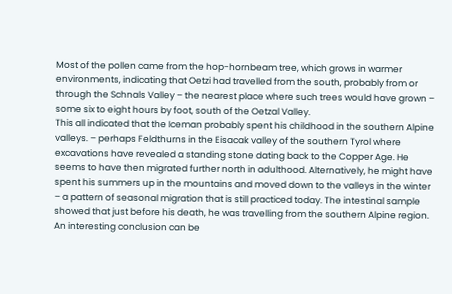Most of the pollen came from the hop-hornbeam tree, which grows in warmer environments, indicating that Oetzi had travelled from the south, probably from or through the Schnals Valley – the nearest place where such trees would have grown – some six to eight hours by foot, south of the Oetzal Valley.
This all indicated that the Iceman probably spent his childhood in the southern Alpine valleys. – perhaps Feldthurns in the Eisacak valley of the southern Tyrol where excavations have revealed a standing stone dating back to the Copper Age. He seems to have then migrated further north in adulthood. Alternatively, he might have spent his summers up in the mountains and moved down to the valleys in the winter – a pattern of seasonal migration that is still practiced today. The intestinal sample showed that just before his death, he was travelling from the southern Alpine region.
An interesting conclusion can be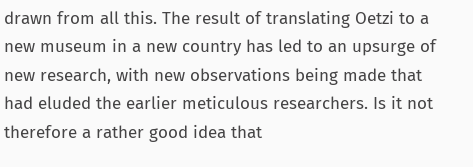drawn from all this. The result of translating Oetzi to a new museum in a new country has led to an upsurge of new research, with new observations being made that had eluded the earlier meticulous researchers. Is it not therefore a rather good idea that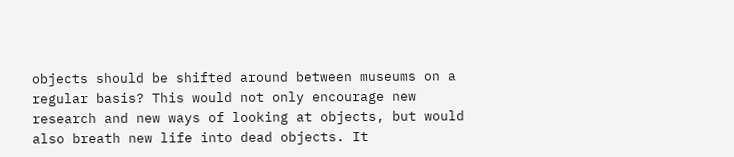objects should be shifted around between museums on a regular basis? This would not only encourage new research and new ways of looking at objects, but would also breath new life into dead objects. It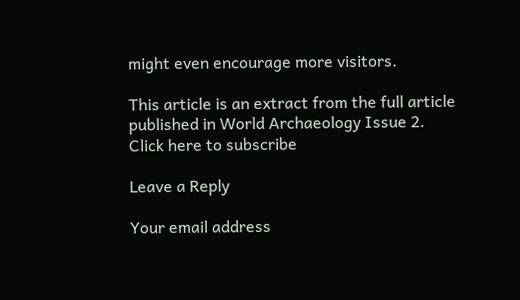might even encourage more visitors.

This article is an extract from the full article published in World Archaeology Issue 2. Click here to subscribe

Leave a Reply

Your email address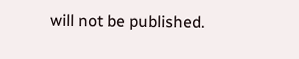will not be published.